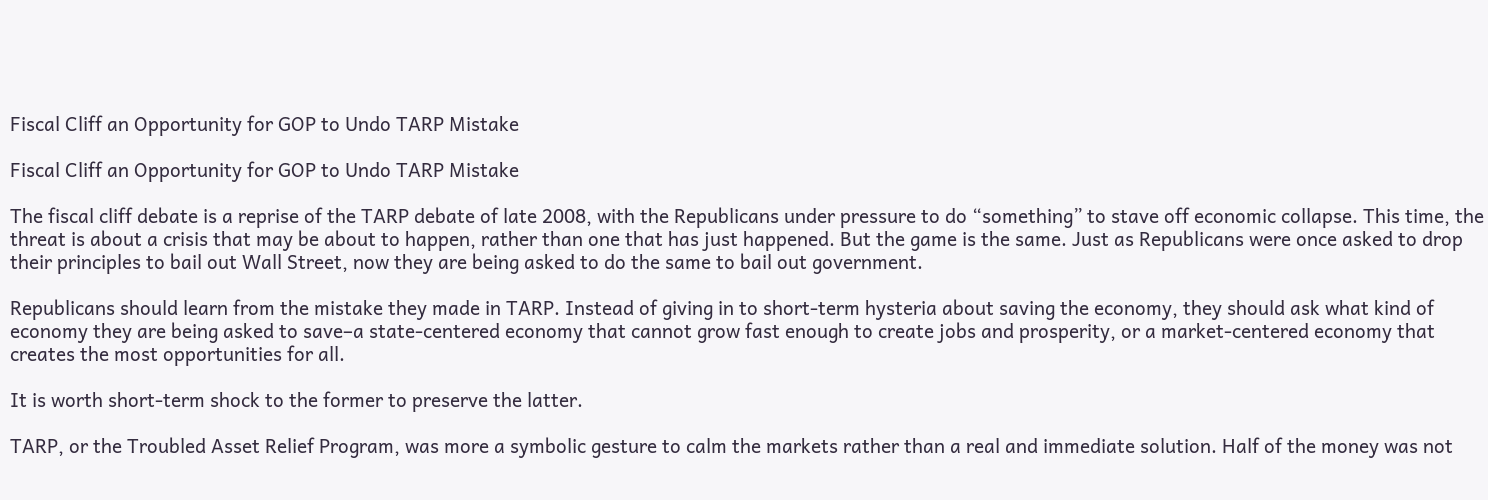Fiscal Cliff an Opportunity for GOP to Undo TARP Mistake

Fiscal Cliff an Opportunity for GOP to Undo TARP Mistake

The fiscal cliff debate is a reprise of the TARP debate of late 2008, with the Republicans under pressure to do “something” to stave off economic collapse. This time, the threat is about a crisis that may be about to happen, rather than one that has just happened. But the game is the same. Just as Republicans were once asked to drop their principles to bail out Wall Street, now they are being asked to do the same to bail out government.

Republicans should learn from the mistake they made in TARP. Instead of giving in to short-term hysteria about saving the economy, they should ask what kind of economy they are being asked to save–a state-centered economy that cannot grow fast enough to create jobs and prosperity, or a market-centered economy that creates the most opportunities for all.

It is worth short-term shock to the former to preserve the latter.

TARP, or the Troubled Asset Relief Program, was more a symbolic gesture to calm the markets rather than a real and immediate solution. Half of the money was not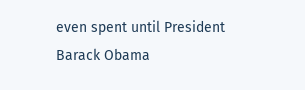even spent until President Barack Obama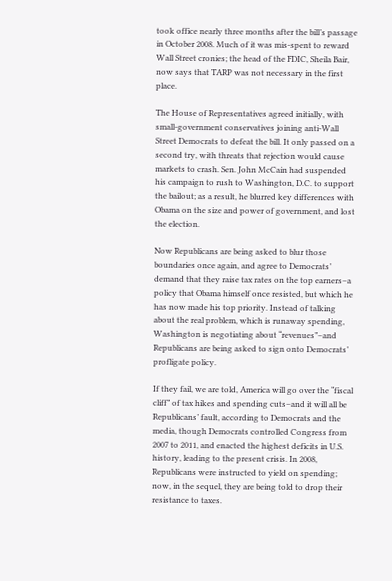took office nearly three months after the bill’s passage in October 2008. Much of it was mis-spent to reward Wall Street cronies; the head of the FDIC, Sheila Bair, now says that TARP was not necessary in the first place.

The House of Representatives agreed initially, with small-government conservatives joining anti-Wall Street Democrats to defeat the bill. It only passed on a second try, with threats that rejection would cause markets to crash. Sen. John McCain had suspended his campaign to rush to Washington, D.C. to support the bailout; as a result, he blurred key differences with Obama on the size and power of government, and lost the election.

Now Republicans are being asked to blur those boundaries once again, and agree to Democrats’ demand that they raise tax rates on the top earners–a policy that Obama himself once resisted, but which he has now made his top priority. Instead of talking about the real problem, which is runaway spending, Washington is negotiating about “revenues”–and Republicans are being asked to sign onto Democrats’ profligate policy.

If they fail, we are told, America will go over the “fiscal cliff” of tax hikes and spending cuts–and it will all be Republicans’ fault, according to Democrats and the media, though Democrats controlled Congress from 2007 to 2011, and enacted the highest deficits in U.S. history, leading to the present crisis. In 2008, Republicans were instructed to yield on spending; now, in the sequel, they are being told to drop their resistance to taxes.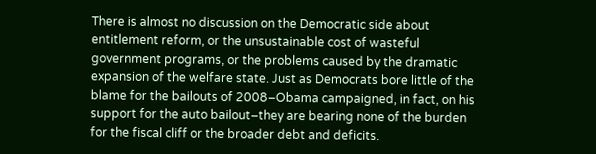There is almost no discussion on the Democratic side about entitlement reform, or the unsustainable cost of wasteful government programs, or the problems caused by the dramatic expansion of the welfare state. Just as Democrats bore little of the blame for the bailouts of 2008–Obama campaigned, in fact, on his support for the auto bailout–they are bearing none of the burden for the fiscal cliff or the broader debt and deficits.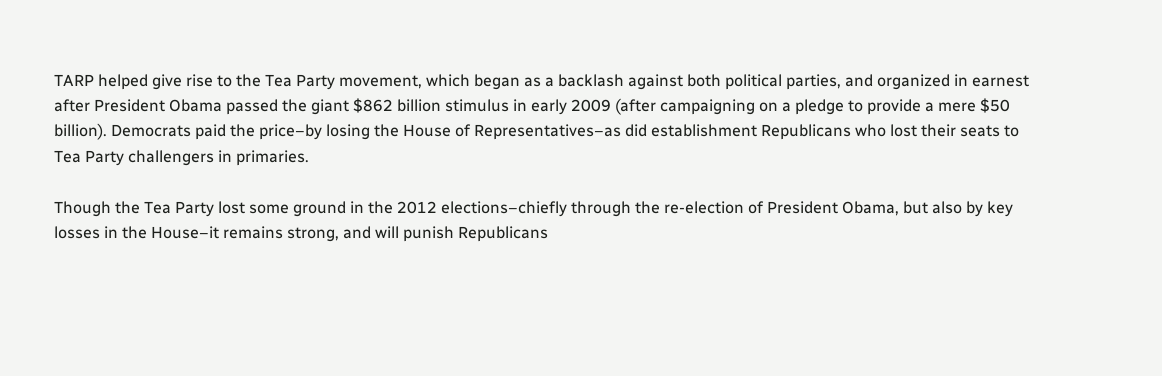TARP helped give rise to the Tea Party movement, which began as a backlash against both political parties, and organized in earnest after President Obama passed the giant $862 billion stimulus in early 2009 (after campaigning on a pledge to provide a mere $50 billion). Democrats paid the price–by losing the House of Representatives–as did establishment Republicans who lost their seats to Tea Party challengers in primaries.

Though the Tea Party lost some ground in the 2012 elections–chiefly through the re-election of President Obama, but also by key losses in the House–it remains strong, and will punish Republicans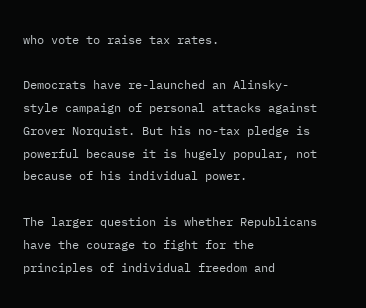who vote to raise tax rates.

Democrats have re-launched an Alinsky-style campaign of personal attacks against Grover Norquist. But his no-tax pledge is powerful because it is hugely popular, not because of his individual power.

The larger question is whether Republicans have the courage to fight for the principles of individual freedom and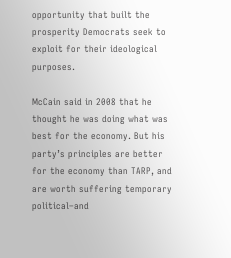opportunity that built the prosperity Democrats seek to exploit for their ideological purposes.

McCain said in 2008 that he thought he was doing what was best for the economy. But his party’s principles are better for the economy than TARP, and are worth suffering temporary political–and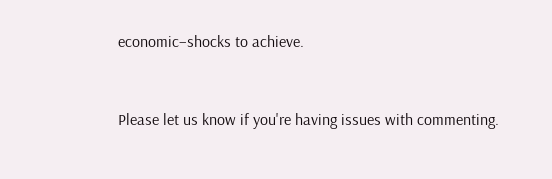economic–shocks to achieve.


Please let us know if you're having issues with commenting.